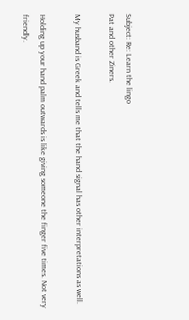Subject: Re: Learn the lingo
Pat and other Ziners.

My husband is Greek and tells me that the hand signal has other interpretations as well.

Holding up your hand palm outwards is like giving someone the finger five times. Not very friendly.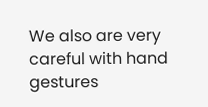We also are very careful with hand gestures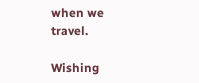when we travel.

Wishing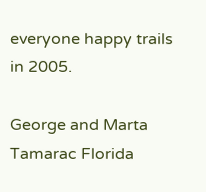everyone happy trails in 2005.

George and Marta Tamarac Florida